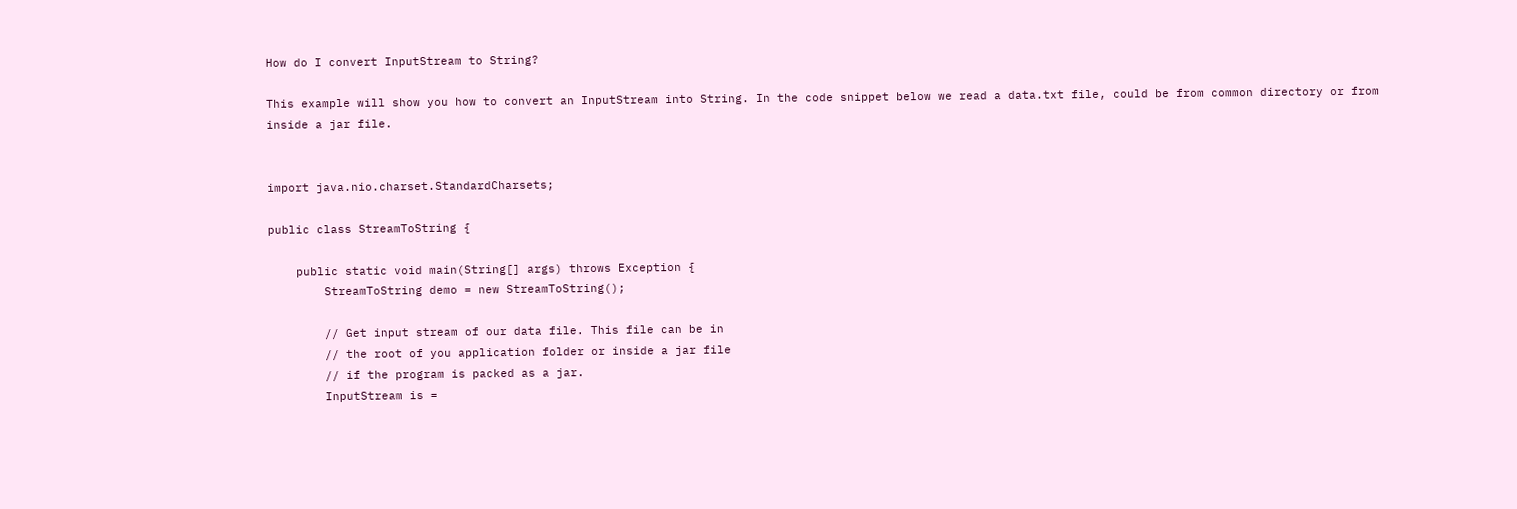How do I convert InputStream to String?

This example will show you how to convert an InputStream into String. In the code snippet below we read a data.txt file, could be from common directory or from inside a jar file.


import java.nio.charset.StandardCharsets;

public class StreamToString {

    public static void main(String[] args) throws Exception {
        StreamToString demo = new StreamToString();

        // Get input stream of our data file. This file can be in
        // the root of you application folder or inside a jar file
        // if the program is packed as a jar.
        InputStream is =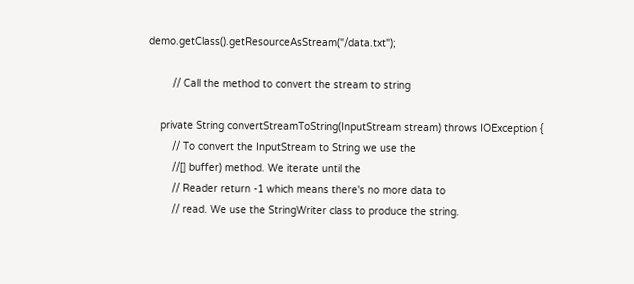demo.getClass().getResourceAsStream("/data.txt");

        // Call the method to convert the stream to string

    private String convertStreamToString(InputStream stream) throws IOException {
        // To convert the InputStream to String we use the
        //[] buffer) method. We iterate until the
        // Reader return -1 which means there's no more data to
        // read. We use the StringWriter class to produce the string.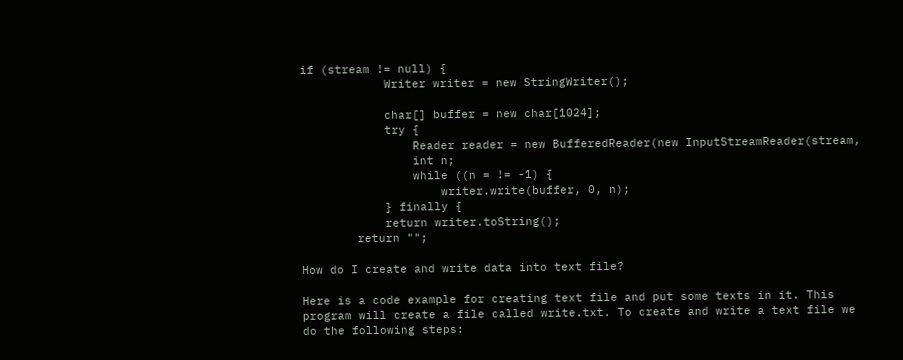if (stream != null) {
            Writer writer = new StringWriter();

            char[] buffer = new char[1024];
            try {
                Reader reader = new BufferedReader(new InputStreamReader(stream,
                int n;
                while ((n = != -1) {
                    writer.write(buffer, 0, n);
            } finally {
            return writer.toString();
        return "";

How do I create and write data into text file?

Here is a code example for creating text file and put some texts in it. This program will create a file called write.txt. To create and write a text file we do the following steps: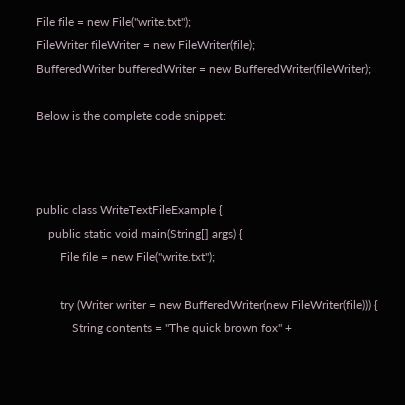File file = new File("write.txt");
FileWriter fileWriter = new FileWriter(file);
BufferedWriter bufferedWriter = new BufferedWriter(fileWriter);

Below is the complete code snippet:



public class WriteTextFileExample {
    public static void main(String[] args) {
        File file = new File("write.txt");

        try (Writer writer = new BufferedWriter(new FileWriter(file))) {
            String contents = "The quick brown fox" +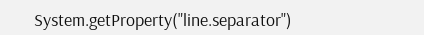System.getProperty("line.separator")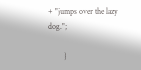+ "jumps over the lazy dog.";

        }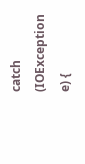catch (IOException e) {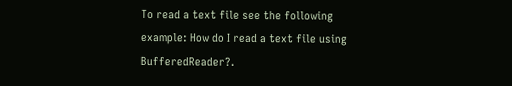To read a text file see the following example: How do I read a text file using BufferedReader?.